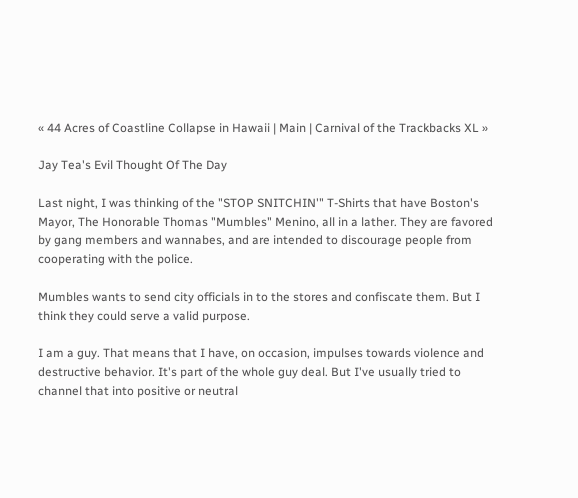« 44 Acres of Coastline Collapse in Hawaii | Main | Carnival of the Trackbacks XL »

Jay Tea's Evil Thought Of The Day

Last night, I was thinking of the "STOP SNITCHIN'" T-Shirts that have Boston's Mayor, The Honorable Thomas "Mumbles" Menino, all in a lather. They are favored by gang members and wannabes, and are intended to discourage people from cooperating with the police.

Mumbles wants to send city officials in to the stores and confiscate them. But I think they could serve a valid purpose.

I am a guy. That means that I have, on occasion, impulses towards violence and destructive behavior. It's part of the whole guy deal. But I've usually tried to channel that into positive or neutral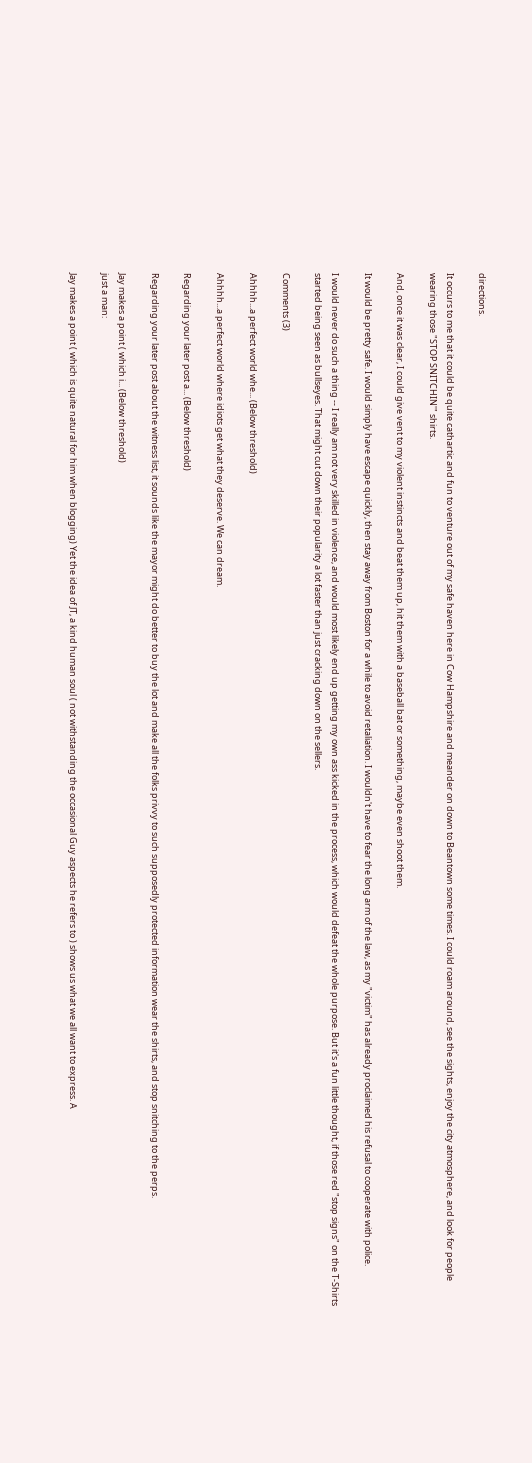directions.

It occurs to me that it could be quite cathartic and fun to venture out of my safe haven here in Cow Hampshire and meander on down to Beantown some times. I could roam around, see the sights, enjoy the city atmosphere, and look for people wearing those "STOP SNITCHIN'" shirts.

And, once it was clear, I could give vent to my violent instincts and beat them up, hit them with a baseball bat or something, maybe even shoot them.

It would be pretty safe. I would simply have escape quickly, then stay away from Boston for a while to avoid retaliation. I wouldn't have to fear the long arm of the law, as my "victim" has already proclaimed his refusal to cooperate with police.

I would never do such a thing -- I really am not very skilled in violence, and would most likely end up getting my own ass kicked in the process, which would defeat the whole purpose. But it's a fun little thought, if those red "stop signs" on the T-Shirts started being seen as bullseyes. That might cut down their popularity a lot faster than just cracking down on the sellers.

Comments (3)

Ahhhh...a perfect world whe... (Below threshold)

Ahhhh...a perfect world where idiots get what they deserve. We can dream.

Regarding your later post a... (Below threshold)

Regarding your later post about the witness list, it sounds like the mayor might do better to buy the lot and make all the folks privvy to such supposedly protected information wear the shirts, and stop snitching to the perps.

Jay makes a point ( which i... (Below threshold)
just a man:

Jay makes a point ( which is quite natural for him when blogging) Yet the idea of JT, a kind human soul ( not withstanding the occasional Guy aspects he refers to ) shows us what we all want to express. A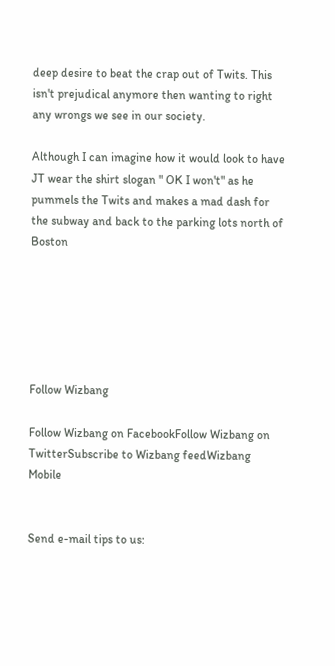deep desire to beat the crap out of Twits. This isn't prejudical anymore then wanting to right any wrongs we see in our society.

Although I can imagine how it would look to have JT wear the shirt slogan " OK I won't" as he pummels the Twits and makes a mad dash for the subway and back to the parking lots north of Boston






Follow Wizbang

Follow Wizbang on FacebookFollow Wizbang on TwitterSubscribe to Wizbang feedWizbang Mobile


Send e-mail tips to us: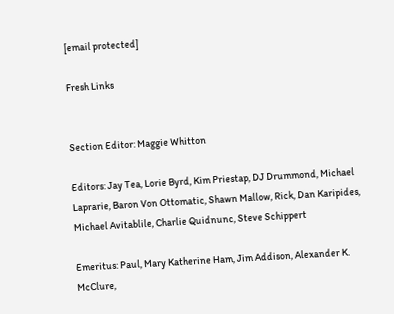[email protected]

Fresh Links


Section Editor: Maggie Whitton

Editors: Jay Tea, Lorie Byrd, Kim Priestap, DJ Drummond, Michael Laprarie, Baron Von Ottomatic, Shawn Mallow, Rick, Dan Karipides, Michael Avitablile, Charlie Quidnunc, Steve Schippert

Emeritus: Paul, Mary Katherine Ham, Jim Addison, Alexander K. McClure,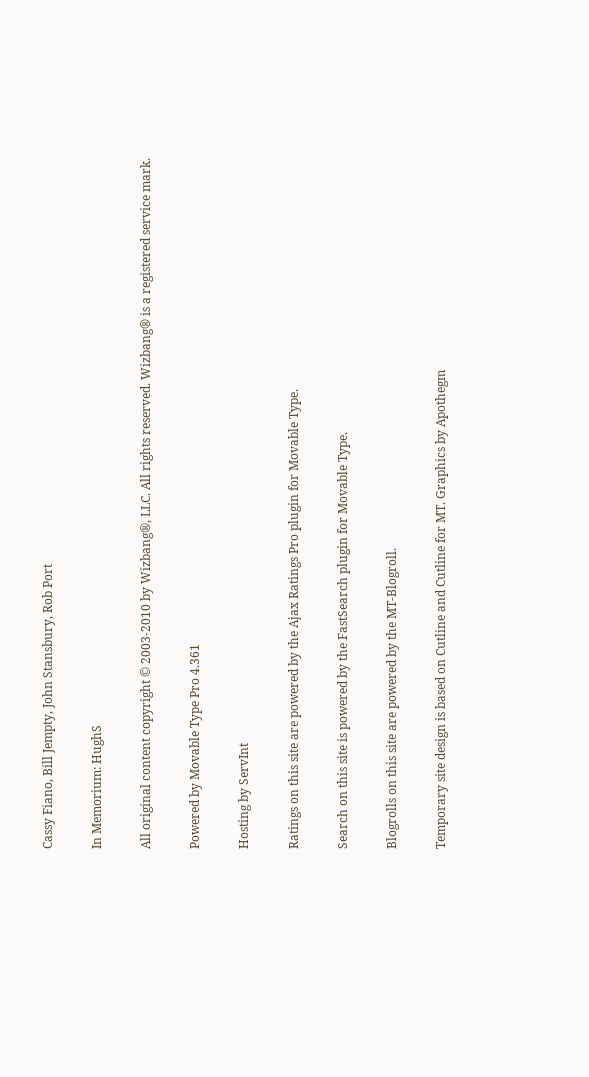Cassy Fiano, Bill Jempty, John Stansbury, Rob Port

In Memorium: HughS

All original content copyright © 2003-2010 by Wizbang®, LLC. All rights reserved. Wizbang® is a registered service mark.

Powered by Movable Type Pro 4.361

Hosting by ServInt

Ratings on this site are powered by the Ajax Ratings Pro plugin for Movable Type.

Search on this site is powered by the FastSearch plugin for Movable Type.

Blogrolls on this site are powered by the MT-Blogroll.

Temporary site design is based on Cutline and Cutline for MT. Graphics by Apothegm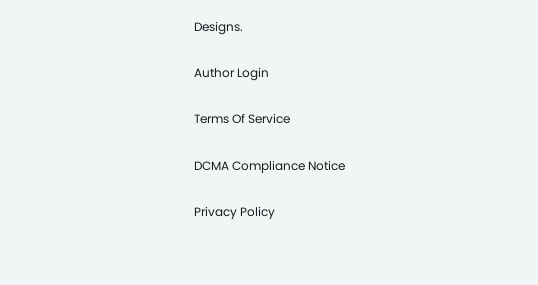Designs.

Author Login

Terms Of Service

DCMA Compliance Notice

Privacy Policy